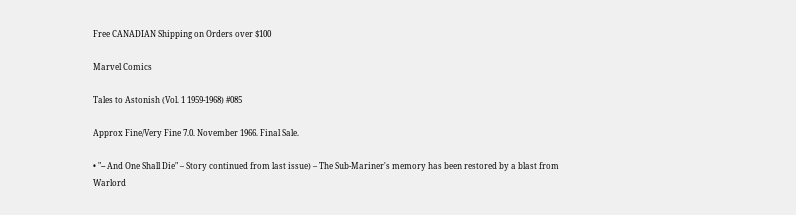Free CANADIAN Shipping on Orders over $100

Marvel Comics

Tales to Astonish (Vol. 1 1959-1968) #085

Approx Fine/Very Fine 7.0. November 1966. Final Sale.

• "-- And One Shall Die" – Story continued from last issue) – The Sub-Mariner's memory has been restored by a blast from Warlord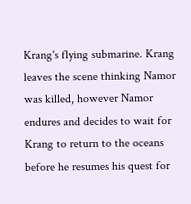Krang's flying submarine. Krang leaves the scene thinking Namor was killed, however Namor endures and decides to wait for Krang to return to the oceans before he resumes his quest for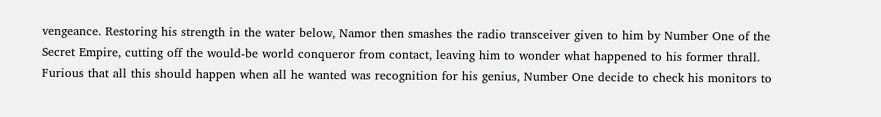vengeance. Restoring his strength in the water below, Namor then smashes the radio transceiver given to him by Number One of the Secret Empire, cutting off the would-be world conqueror from contact, leaving him to wonder what happened to his former thrall.
Furious that all this should happen when all he wanted was recognition for his genius, Number One decide to check his monitors to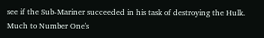see if the Sub-Mariner succeeded in his task of destroying the Hulk. Much to Number One's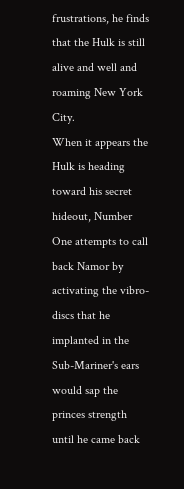frustrations, he finds that the Hulk is still alive and well and roaming New York City.
When it appears the Hulk is heading toward his secret hideout, Number One attempts to call back Namor by activating the vibro-discs that he implanted in the Sub-Mariner's ears would sap the princes strength until he came back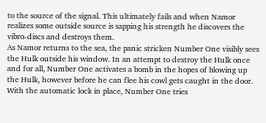to the source of the signal. This ultimately fails and when Namor realizes some outside source is sapping his strength he discovers the vibro-discs and destroys them.
As Namor returns to the sea, the panic stricken Number One visibly sees the Hulk outside his window. In an attempt to destroy the Hulk once and for all, Number One activates a bomb in the hopes of blowing up the Hulk, however before he can flee his cowl gets caught in the door. With the automatic lock in place, Number One tries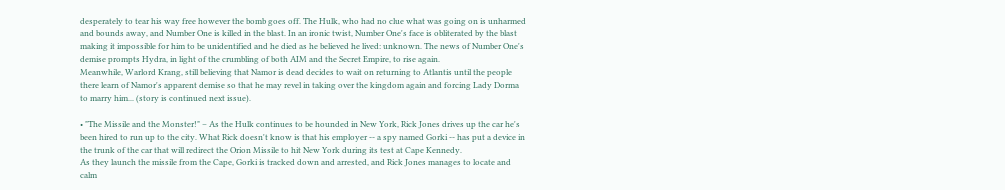desperately to tear his way free however the bomb goes off. The Hulk, who had no clue what was going on is unharmed and bounds away, and Number One is killed in the blast. In an ironic twist, Number One's face is obliterated by the blast making it impossible for him to be unidentified and he died as he believed he lived: unknown. The news of Number One's demise prompts Hydra, in light of the crumbling of both AIM and the Secret Empire, to rise again.
Meanwhile, Warlord Krang, still believing that Namor is dead decides to wait on returning to Atlantis until the people there learn of Namor's apparent demise so that he may revel in taking over the kingdom again and forcing Lady Dorma to marry him... (story is continued next issue).

• "The Missile and the Monster!" – As the Hulk continues to be hounded in New York, Rick Jones drives up the car he's been hired to run up to the city. What Rick doesn't know is that his employer -- a spy named Gorki -- has put a device in the trunk of the car that will redirect the Orion Missile to hit New York during its test at Cape Kennedy.
As they launch the missile from the Cape, Gorki is tracked down and arrested, and Rick Jones manages to locate and calm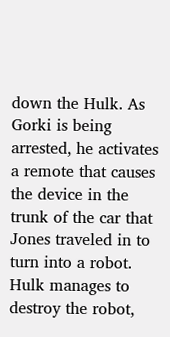down the Hulk. As Gorki is being arrested, he activates a remote that causes the device in the trunk of the car that Jones traveled in to turn into a robot. Hulk manages to destroy the robot,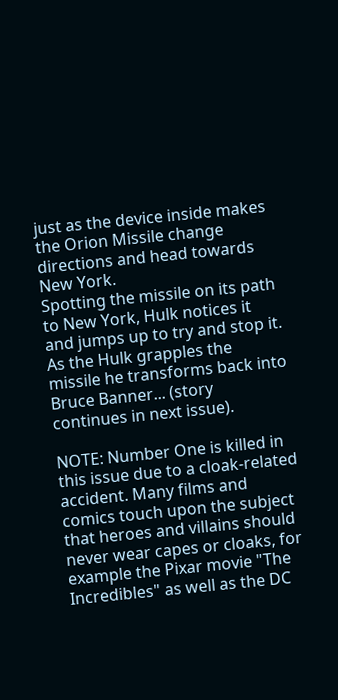just as the device inside makes the Orion Missile change directions and head towards New York.
Spotting the missile on its path to New York, Hulk notices it and jumps up to try and stop it. As the Hulk grapples the missile he transforms back into Bruce Banner... (story continues in next issue).

NOTE: Number One is killed in this issue due to a cloak-related accident. Many films and comics touch upon the subject that heroes and villains should never wear capes or cloaks, for example the Pixar movie "The Incredibles" as well as the DC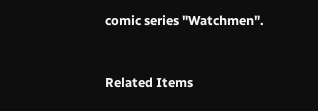comic series "Watchmen".


Related Items